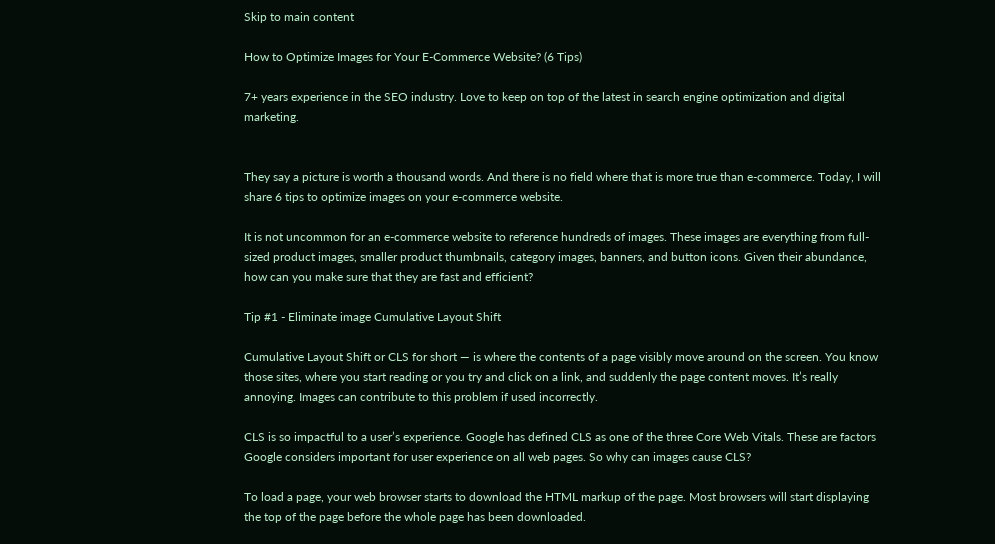Skip to main content

How to Optimize Images for Your E-Commerce Website? (6 Tips)

7+ years experience in the SEO industry. Love to keep on top of the latest in search engine optimization and digital marketing.


They say a picture is worth a thousand words. And there is no field where that is more true than e-commerce. Today, I will share 6 tips to optimize images on your e-commerce website.

It is not uncommon for an e-commerce website to reference hundreds of images. These images are everything from full-sized product images, smaller product thumbnails, category images, banners, and button icons. Given their abundance, how can you make sure that they are fast and efficient?

Tip #1 - Eliminate image Cumulative Layout Shift

Cumulative Layout Shift or CLS for short — is where the contents of a page visibly move around on the screen. You know those sites, where you start reading or you try and click on a link, and suddenly the page content moves. It’s really annoying. Images can contribute to this problem if used incorrectly.

CLS is so impactful to a user’s experience. Google has defined CLS as one of the three Core Web Vitals. These are factors Google considers important for user experience on all web pages. So why can images cause CLS?

To load a page, your web browser starts to download the HTML markup of the page. Most browsers will start displaying the top of the page before the whole page has been downloaded.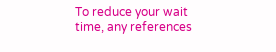To reduce your wait time, any references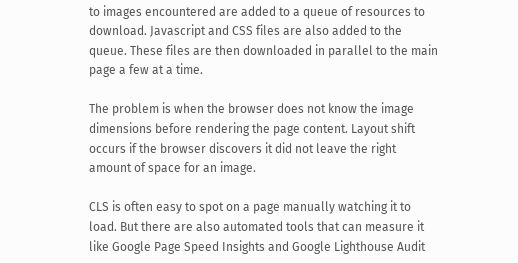to images encountered are added to a queue of resources to download. Javascript and CSS files are also added to the queue. These files are then downloaded in parallel to the main page a few at a time.

The problem is when the browser does not know the image dimensions before rendering the page content. Layout shift occurs if the browser discovers it did not leave the right amount of space for an image.

CLS is often easy to spot on a page manually watching it to load. But there are also automated tools that can measure it like Google Page Speed Insights and Google Lighthouse Audit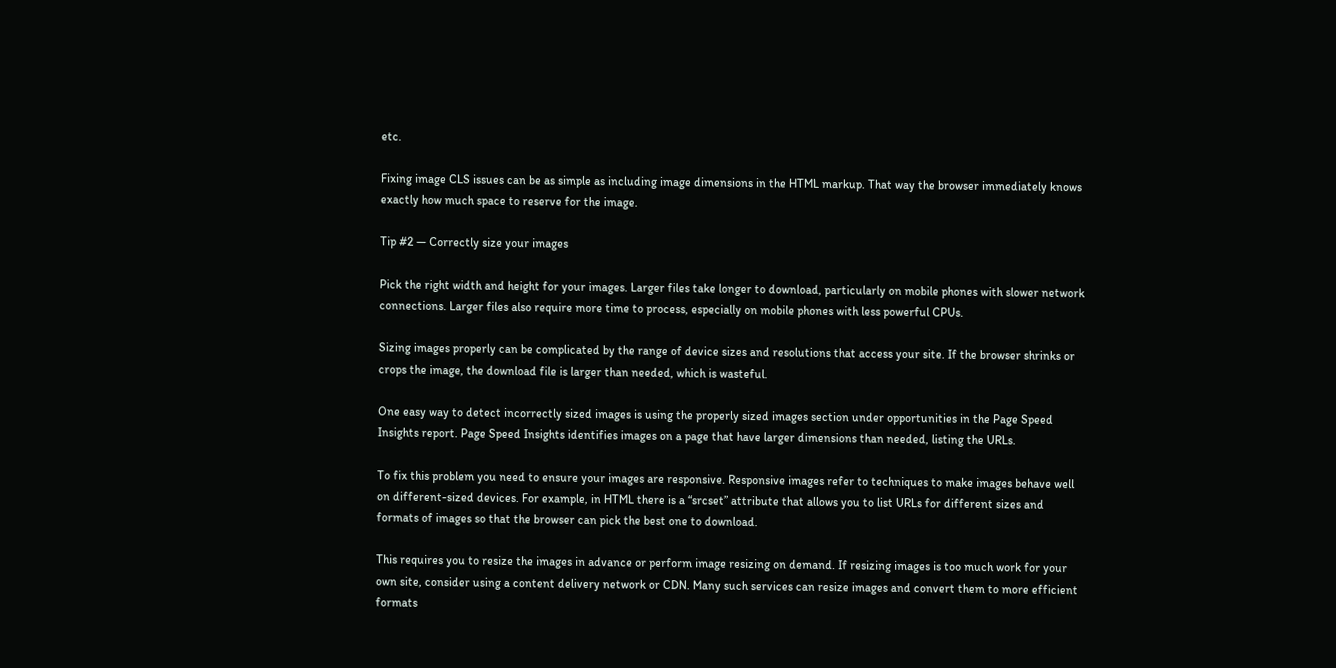etc.

Fixing image CLS issues can be as simple as including image dimensions in the HTML markup. That way the browser immediately knows exactly how much space to reserve for the image.

Tip #2 — Correctly size your images

Pick the right width and height for your images. Larger files take longer to download, particularly on mobile phones with slower network connections. Larger files also require more time to process, especially on mobile phones with less powerful CPUs.

Sizing images properly can be complicated by the range of device sizes and resolutions that access your site. If the browser shrinks or crops the image, the download file is larger than needed, which is wasteful.

One easy way to detect incorrectly sized images is using the properly sized images section under opportunities in the Page Speed Insights report. Page Speed Insights identifies images on a page that have larger dimensions than needed, listing the URLs.

To fix this problem you need to ensure your images are responsive. Responsive images refer to techniques to make images behave well on different-sized devices. For example, in HTML there is a “srcset” attribute that allows you to list URLs for different sizes and formats of images so that the browser can pick the best one to download.

This requires you to resize the images in advance or perform image resizing on demand. If resizing images is too much work for your own site, consider using a content delivery network or CDN. Many such services can resize images and convert them to more efficient formats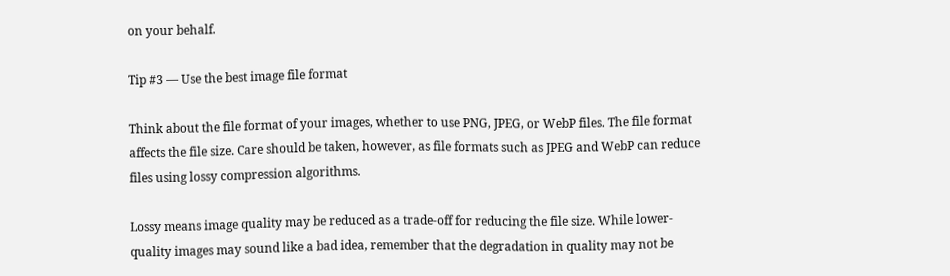on your behalf.

Tip #3 — Use the best image file format

Think about the file format of your images, whether to use PNG, JPEG, or WebP files. The file format affects the file size. Care should be taken, however, as file formats such as JPEG and WebP can reduce files using lossy compression algorithms.

Lossy means image quality may be reduced as a trade-off for reducing the file size. While lower-quality images may sound like a bad idea, remember that the degradation in quality may not be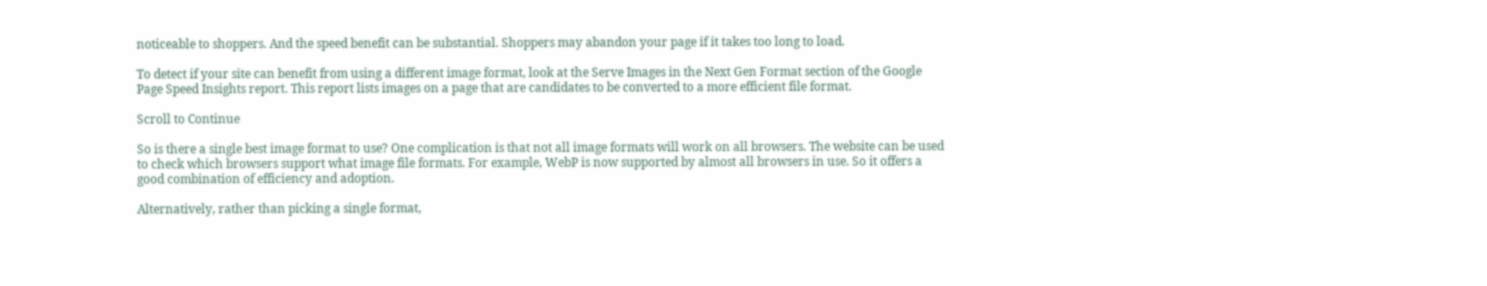noticeable to shoppers. And the speed benefit can be substantial. Shoppers may abandon your page if it takes too long to load.

To detect if your site can benefit from using a different image format, look at the Serve Images in the Next Gen Format section of the Google Page Speed Insights report. This report lists images on a page that are candidates to be converted to a more efficient file format.

Scroll to Continue

So is there a single best image format to use? One complication is that not all image formats will work on all browsers. The website can be used to check which browsers support what image file formats. For example, WebP is now supported by almost all browsers in use. So it offers a good combination of efficiency and adoption.

Alternatively, rather than picking a single format,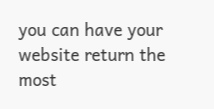you can have your website return the most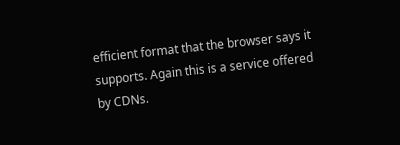efficient format that the browser says it supports. Again this is a service offered by CDNs.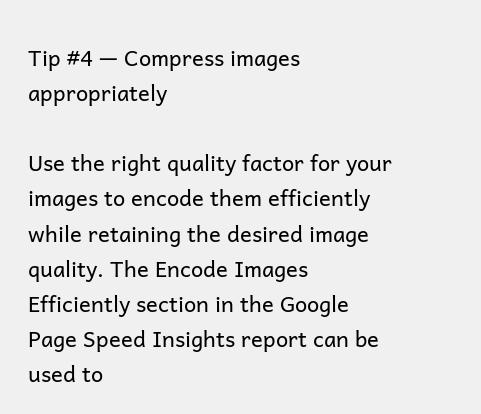Tip #4 — Compress images appropriately

Use the right quality factor for your images to encode them efficiently while retaining the desired image quality. The Encode Images Efficiently section in the Google Page Speed Insights report can be used to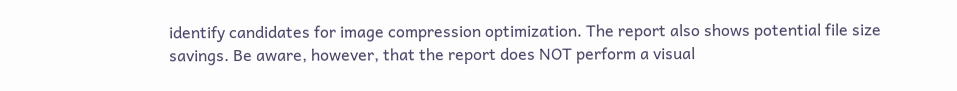identify candidates for image compression optimization. The report also shows potential file size savings. Be aware, however, that the report does NOT perform a visual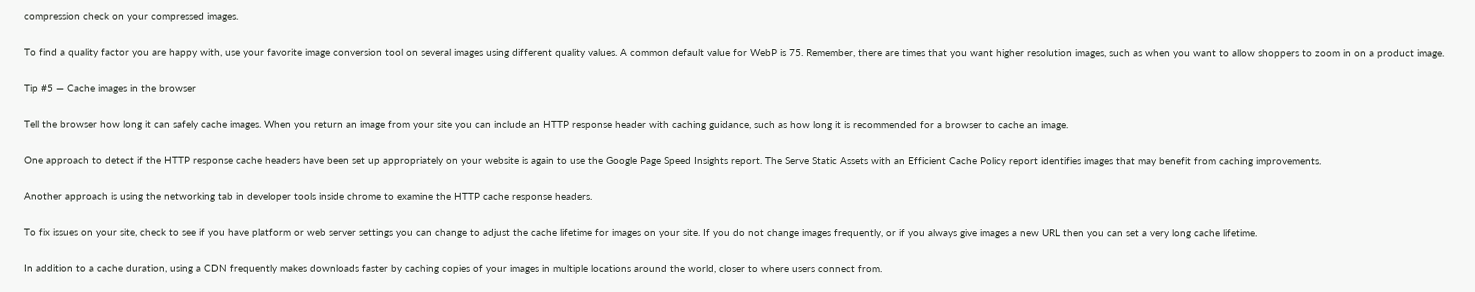compression check on your compressed images.

To find a quality factor you are happy with, use your favorite image conversion tool on several images using different quality values. A common default value for WebP is 75. Remember, there are times that you want higher resolution images, such as when you want to allow shoppers to zoom in on a product image.

Tip #5 — Cache images in the browser

Tell the browser how long it can safely cache images. When you return an image from your site you can include an HTTP response header with caching guidance, such as how long it is recommended for a browser to cache an image.

One approach to detect if the HTTP response cache headers have been set up appropriately on your website is again to use the Google Page Speed Insights report. The Serve Static Assets with an Efficient Cache Policy report identifies images that may benefit from caching improvements.

Another approach is using the networking tab in developer tools inside chrome to examine the HTTP cache response headers.

To fix issues on your site, check to see if you have platform or web server settings you can change to adjust the cache lifetime for images on your site. If you do not change images frequently, or if you always give images a new URL then you can set a very long cache lifetime.

In addition to a cache duration, using a CDN frequently makes downloads faster by caching copies of your images in multiple locations around the world, closer to where users connect from.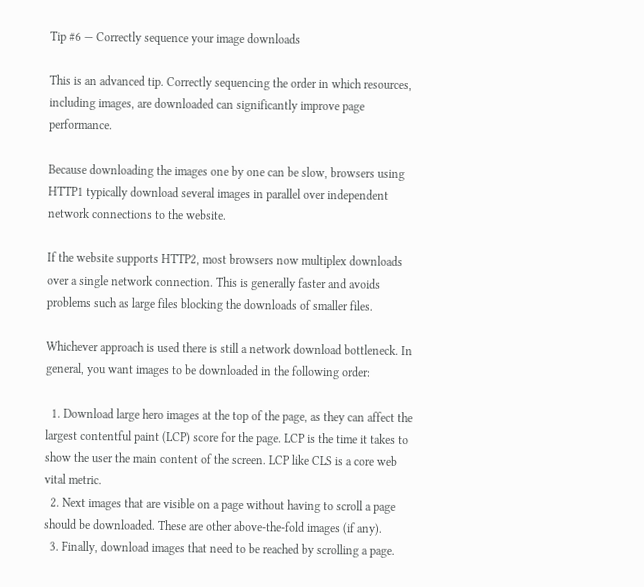Tip #6 — Correctly sequence your image downloads

This is an advanced tip. Correctly sequencing the order in which resources, including images, are downloaded can significantly improve page performance.

Because downloading the images one by one can be slow, browsers using HTTP1 typically download several images in parallel over independent network connections to the website.

If the website supports HTTP2, most browsers now multiplex downloads over a single network connection. This is generally faster and avoids problems such as large files blocking the downloads of smaller files.

Whichever approach is used there is still a network download bottleneck. In general, you want images to be downloaded in the following order:

  1. Download large hero images at the top of the page, as they can affect the largest contentful paint (LCP) score for the page. LCP is the time it takes to show the user the main content of the screen. LCP like CLS is a core web vital metric.
  2. Next images that are visible on a page without having to scroll a page should be downloaded. These are other above-the-fold images (if any).
  3. Finally, download images that need to be reached by scrolling a page.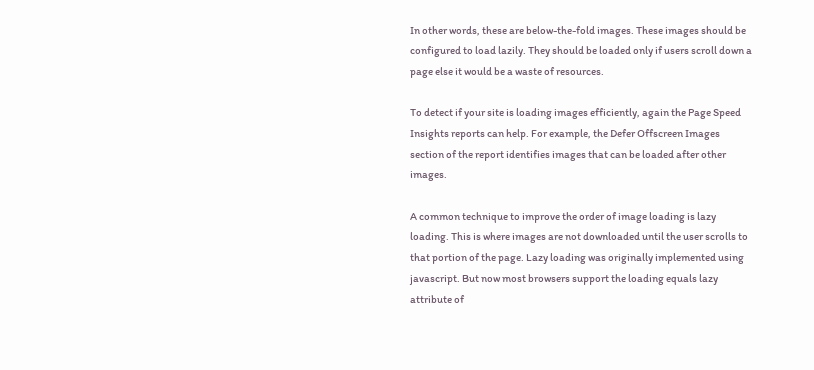In other words, these are below-the-fold images. These images should be configured to load lazily. They should be loaded only if users scroll down a page else it would be a waste of resources.

To detect if your site is loading images efficiently, again the Page Speed Insights reports can help. For example, the Defer Offscreen Images section of the report identifies images that can be loaded after other images.

A common technique to improve the order of image loading is lazy loading. This is where images are not downloaded until the user scrolls to that portion of the page. Lazy loading was originally implemented using javascript. But now most browsers support the loading equals lazy attribute of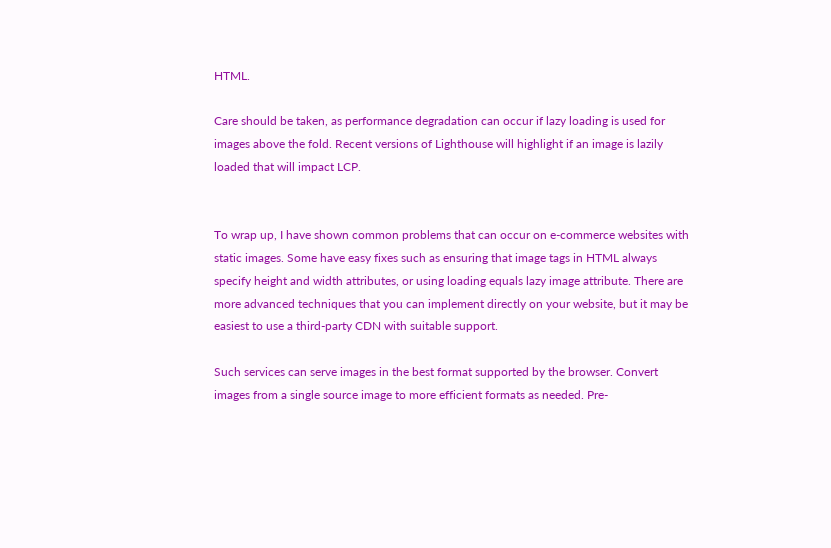HTML.

Care should be taken, as performance degradation can occur if lazy loading is used for images above the fold. Recent versions of Lighthouse will highlight if an image is lazily loaded that will impact LCP.


To wrap up, I have shown common problems that can occur on e-commerce websites with static images. Some have easy fixes such as ensuring that image tags in HTML always specify height and width attributes, or using loading equals lazy image attribute. There are more advanced techniques that you can implement directly on your website, but it may be easiest to use a third-party CDN with suitable support.

Such services can serve images in the best format supported by the browser. Convert images from a single source image to more efficient formats as needed. Pre-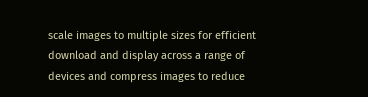scale images to multiple sizes for efficient download and display across a range of devices and compress images to reduce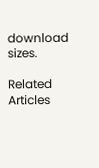download sizes.

Related Articles